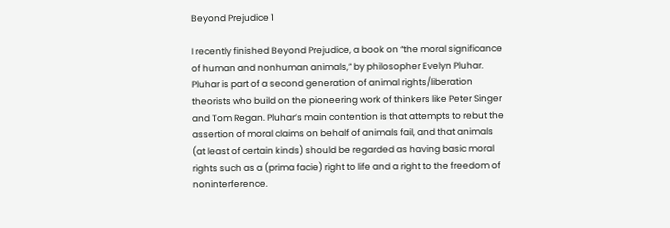Beyond Prejudice 1

I recently finished Beyond Prejudice, a book on “the moral significance of human and nonhuman animals,” by philosopher Evelyn Pluhar. Pluhar is part of a second generation of animal rights/liberation theorists who build on the pioneering work of thinkers like Peter Singer and Tom Regan. Pluhar’s main contention is that attempts to rebut the assertion of moral claims on behalf of animals fail, and that animals (at least of certain kinds) should be regarded as having basic moral rights such as a (prima facie) right to life and a right to the freedom of noninterference.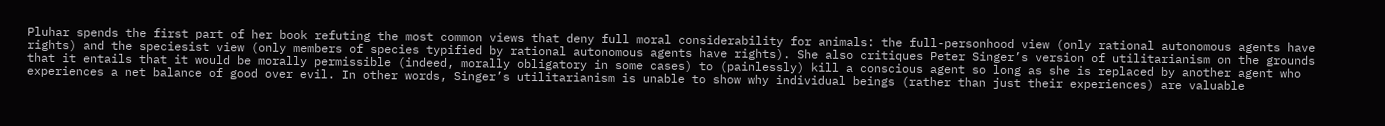Pluhar spends the first part of her book refuting the most common views that deny full moral considerability for animals: the full-personhood view (only rational autonomous agents have rights) and the speciesist view (only members of species typified by rational autonomous agents have rights). She also critiques Peter Singer’s version of utilitarianism on the grounds that it entails that it would be morally permissible (indeed, morally obligatory in some cases) to (painlessly) kill a conscious agent so long as she is replaced by another agent who experiences a net balance of good over evil. In other words, Singer’s utilitarianism is unable to show why individual beings (rather than just their experiences) are valuable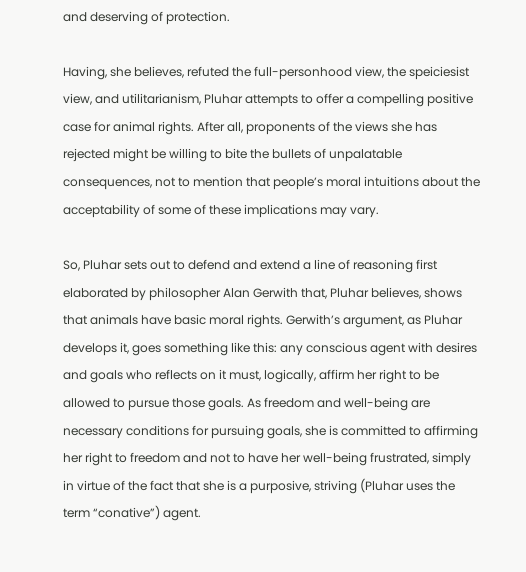and deserving of protection.

Having, she believes, refuted the full-personhood view, the speiciesist view, and utilitarianism, Pluhar attempts to offer a compelling positive case for animal rights. After all, proponents of the views she has rejected might be willing to bite the bullets of unpalatable consequences, not to mention that people’s moral intuitions about the acceptability of some of these implications may vary.

So, Pluhar sets out to defend and extend a line of reasoning first elaborated by philosopher Alan Gerwith that, Pluhar believes, shows that animals have basic moral rights. Gerwith’s argument, as Pluhar develops it, goes something like this: any conscious agent with desires and goals who reflects on it must, logically, affirm her right to be allowed to pursue those goals. As freedom and well-being are necessary conditions for pursuing goals, she is committed to affirming her right to freedom and not to have her well-being frustrated, simply in virtue of the fact that she is a purposive, striving (Pluhar uses the term “conative”) agent.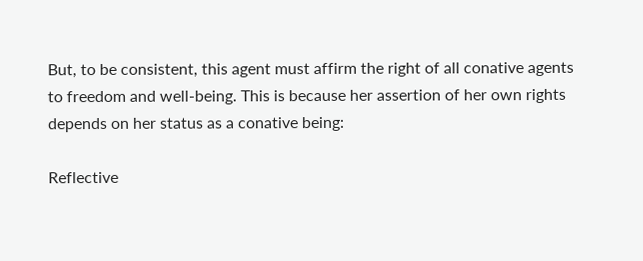But, to be consistent, this agent must affirm the right of all conative agents to freedom and well-being. This is because her assertion of her own rights depends on her status as a conative being:

Reflective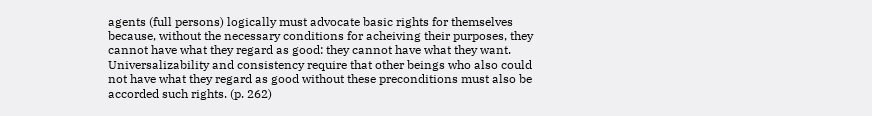agents (full persons) logically must advocate basic rights for themselves because, without the necessary conditions for acheiving their purposes, they cannot have what they regard as good: they cannot have what they want. Universalizability and consistency require that other beings who also could not have what they regard as good without these preconditions must also be accorded such rights. (p. 262)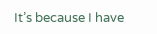It’s because I have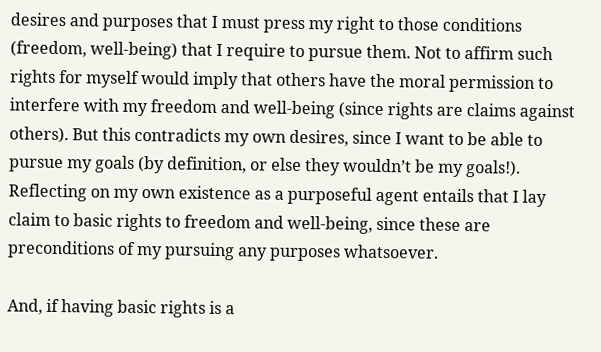desires and purposes that I must press my right to those conditions (freedom, well-being) that I require to pursue them. Not to affirm such rights for myself would imply that others have the moral permission to interfere with my freedom and well-being (since rights are claims against others). But this contradicts my own desires, since I want to be able to pursue my goals (by definition, or else they wouldn’t be my goals!). Reflecting on my own existence as a purposeful agent entails that I lay claim to basic rights to freedom and well-being, since these are preconditions of my pursuing any purposes whatsoever.

And, if having basic rights is a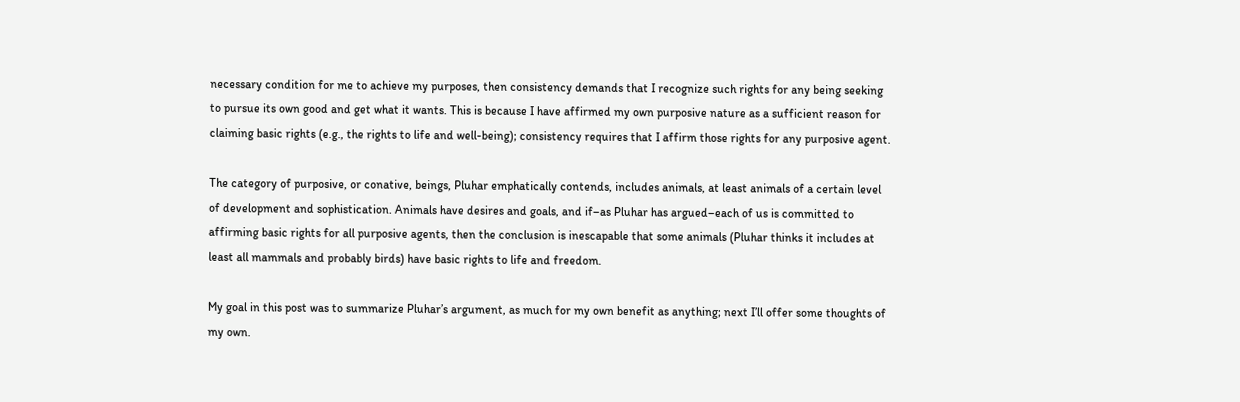necessary condition for me to achieve my purposes, then consistency demands that I recognize such rights for any being seeking to pursue its own good and get what it wants. This is because I have affirmed my own purposive nature as a sufficient reason for claiming basic rights (e.g., the rights to life and well-being); consistency requires that I affirm those rights for any purposive agent.

The category of purposive, or conative, beings, Pluhar emphatically contends, includes animals, at least animals of a certain level of development and sophistication. Animals have desires and goals, and if–as Pluhar has argued–each of us is committed to affirming basic rights for all purposive agents, then the conclusion is inescapable that some animals (Pluhar thinks it includes at least all mammals and probably birds) have basic rights to life and freedom.

My goal in this post was to summarize Pluhar’s argument, as much for my own benefit as anything; next I’ll offer some thoughts of my own.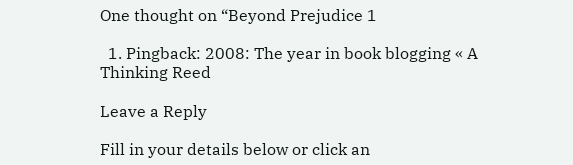One thought on “Beyond Prejudice 1

  1. Pingback: 2008: The year in book blogging « A Thinking Reed

Leave a Reply

Fill in your details below or click an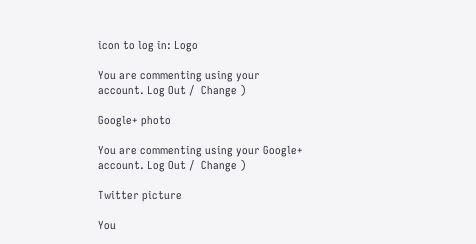icon to log in: Logo

You are commenting using your account. Log Out /  Change )

Google+ photo

You are commenting using your Google+ account. Log Out /  Change )

Twitter picture

You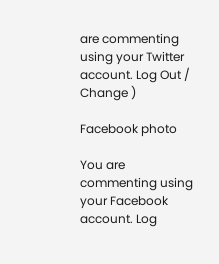are commenting using your Twitter account. Log Out /  Change )

Facebook photo

You are commenting using your Facebook account. Log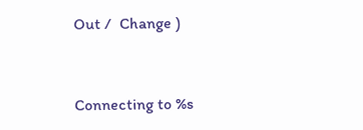Out /  Change )


Connecting to %s